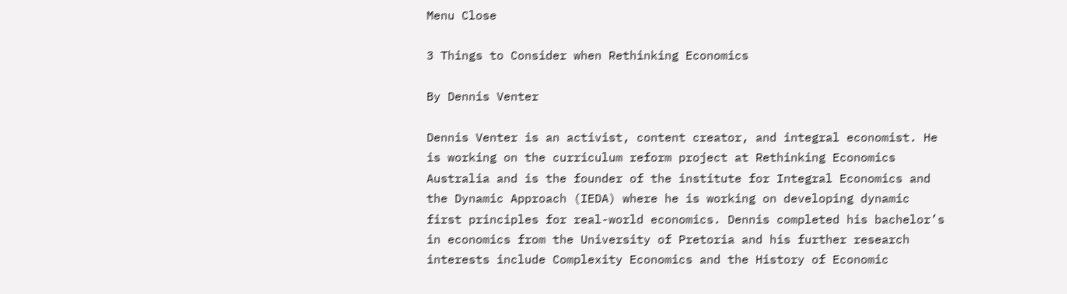Menu Close

3 Things to Consider when Rethinking Economics

By Dennis Venter

Dennis Venter is an activist, content creator, and integral economist. He is working on the curriculum reform project at Rethinking Economics Australia and is the founder of the institute for Integral Economics and the Dynamic Approach (IEDA) where he is working on developing dynamic first principles for real-world economics. Dennis completed his bachelor’s in economics from the University of Pretoria and his further research interests include Complexity Economics and the History of Economic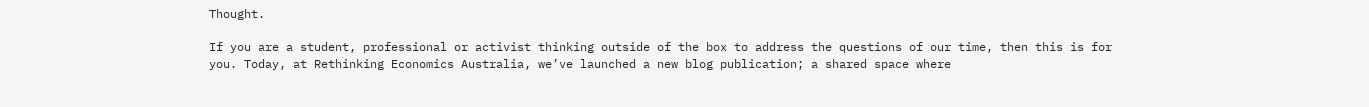Thought.

If you are a student, professional or activist thinking outside of the box to address the questions of our time, then this is for you. Today, at Rethinking Economics Australia, we’ve launched a new blog publication; a shared space where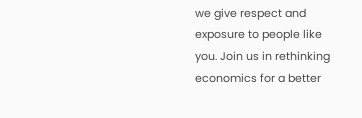we give respect and exposure to people like you. Join us in rethinking economics for a better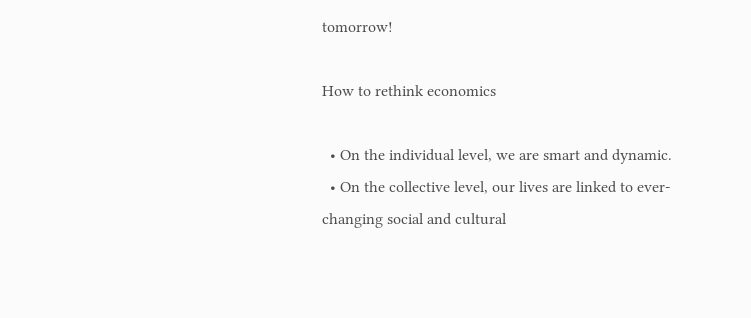tomorrow!

How to rethink economics

  • On the individual level, we are smart and dynamic.
  • On the collective level, our lives are linked to ever-changing social and cultural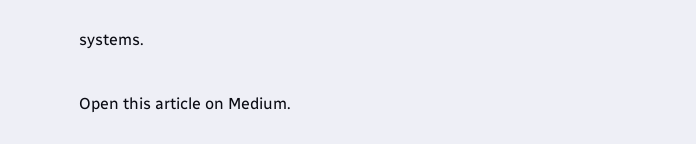systems.

Open this article on Medium.